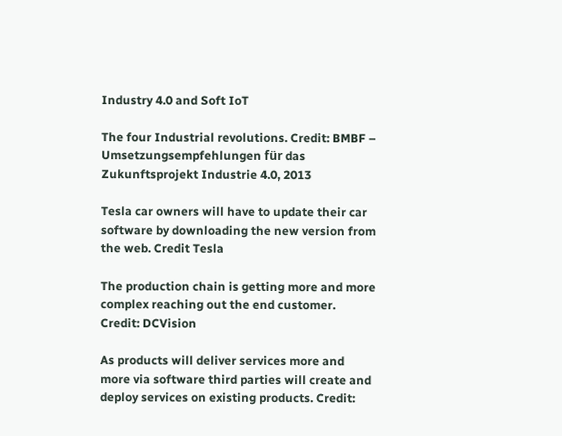Industry 4.0 and Soft IoT

The four Industrial revolutions. Credit: BMBF – Umsetzungsempfehlungen für das Zukunftsprojekt Industrie 4.0, 2013

Tesla car owners will have to update their car software by downloading the new version from the web. Credit Tesla

The production chain is getting more and more complex reaching out the end customer. Credit: DCVision

As products will deliver services more and more via software third parties will create and deploy services on existing products. Credit: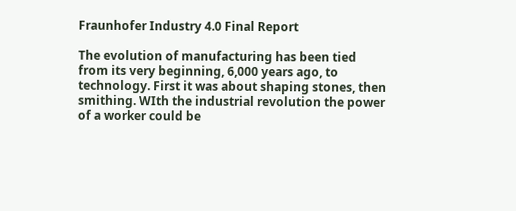Fraunhofer Industry 4.0 Final Report

The evolution of manufacturing has been tied from its very beginning, 6,000 years ago, to technology. First it was about shaping stones, then smithing. WIth the industrial revolution the power of a worker could be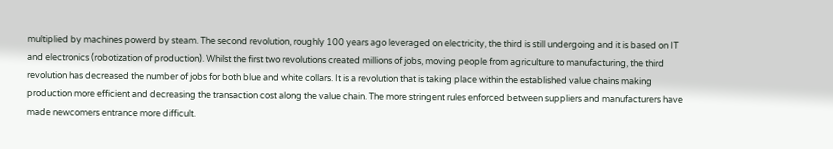multiplied by machines powerd by steam. The second revolution, roughly 100 years ago leveraged on electricity, the third is still undergoing and it is based on IT and electronics (robotization of production). Whilst the first two revolutions created millions of jobs, moving people from agriculture to manufacturing, the third revolution has decreased the number of jobs for both blue and white collars. It is a revolution that is taking place within the established value chains making production more efficient and decreasing the transaction cost along the value chain. The more stringent rules enforced between suppliers and manufacturers have made newcomers entrance more difficult.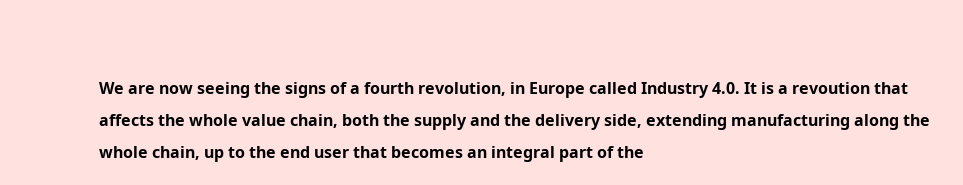We are now seeing the signs of a fourth revolution, in Europe called Industry 4.0. It is a revoution that affects the whole value chain, both the supply and the delivery side, extending manufacturing along the whole chain, up to the end user that becomes an integral part of the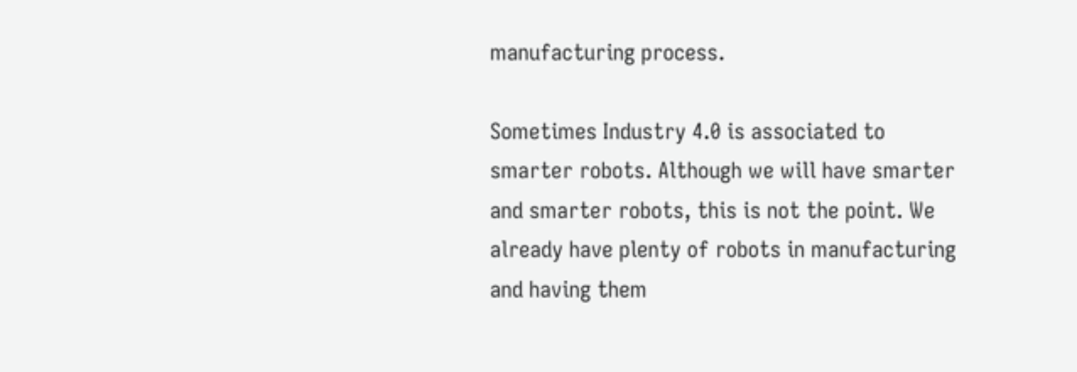manufacturing process.

Sometimes Industry 4.0 is associated to smarter robots. Although we will have smarter and smarter robots, this is not the point. We already have plenty of robots in manufacturing and having them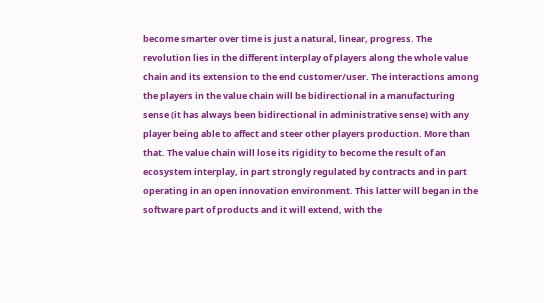become smarter over time is just a natural, linear, progress. The revolution lies in the different interplay of players along the whole value chain and its extension to the end customer/user. The interactions among the players in the value chain will be bidirectional in a manufacturing sense (it has always been bidirectional in administrative sense) with any player being able to affect and steer other players production. More than that. The value chain will lose its rigidity to become the result of an ecosystem interplay, in part strongly regulated by contracts and in part operating in an open innovation environment. This latter will began in the software part of products and it will extend, with the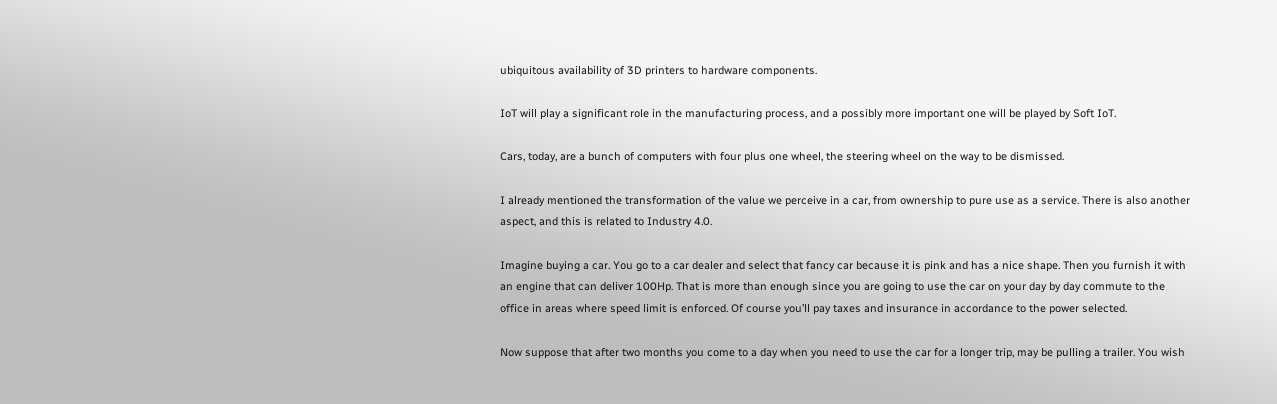ubiquitous availability of 3D printers to hardware components.

IoT will play a significant role in the manufacturing process, and a possibly more important one will be played by Soft IoT.

Cars, today, are a bunch of computers with four plus one wheel, the steering wheel on the way to be dismissed.

I already mentioned the transformation of the value we perceive in a car, from ownership to pure use as a service. There is also another aspect, and this is related to Industry 4.0.

Imagine buying a car. You go to a car dealer and select that fancy car because it is pink and has a nice shape. Then you furnish it with an engine that can deliver 100Hp. That is more than enough since you are going to use the car on your day by day commute to the office in areas where speed limit is enforced. Of course you’ll pay taxes and insurance in accordance to the power selected.

Now suppose that after two months you come to a day when you need to use the car for a longer trip, may be pulling a trailer. You wish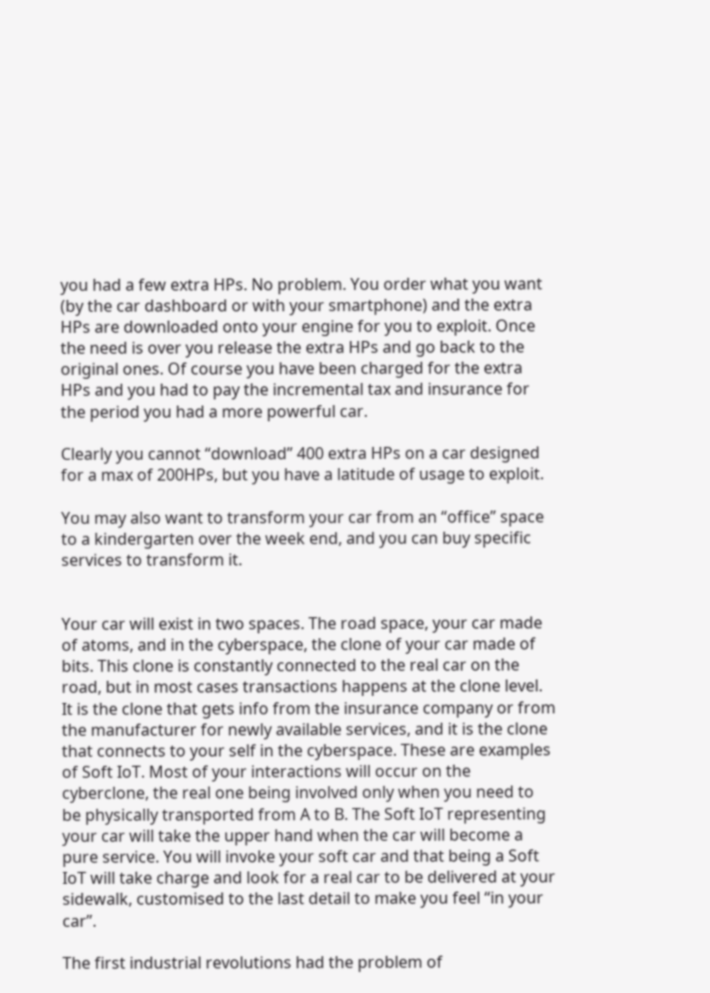you had a few extra HPs. No problem. You order what you want (by the car dashboard or with your smartphone) and the extra HPs are downloaded onto your engine for you to exploit. Once the need is over you release the extra HPs and go back to the original ones. Of course you have been charged for the extra HPs and you had to pay the incremental tax and insurance for the period you had a more powerful car.

Clearly you cannot “download” 400 extra HPs on a car designed for a max of 200HPs, but you have a latitude of usage to exploit.

You may also want to transform your car from an “office” space to a kindergarten over the week end, and you can buy specific services to transform it.


Your car will exist in two spaces. The road space, your car made of atoms, and in the cyberspace, the clone of your car made of bits. This clone is constantly connected to the real car on the road, but in most cases transactions happens at the clone level. It is the clone that gets info from the insurance company or from the manufacturer for newly available services, and it is the clone that connects to your self in the cyberspace. These are examples of Soft IoT. Most of your interactions will occur on the cyberclone, the real one being involved only when you need to be physically transported from A to B. The Soft IoT representing your car will take the upper hand when the car will become a pure service. You will invoke your soft car and that being a Soft IoT will take charge and look for a real car to be delivered at your sidewalk, customised to the last detail to make you feel “in your car”.

The first industrial revolutions had the problem of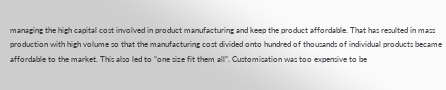managing the high capital cost involved in product manufacturing and keep the product affordable. That has resulted in mass production with high volume so that the manufacturing cost divided onto hundred of thousands of individual products became affordable to the market. This also led to “one size fit them all”. Customisation was too expensive to be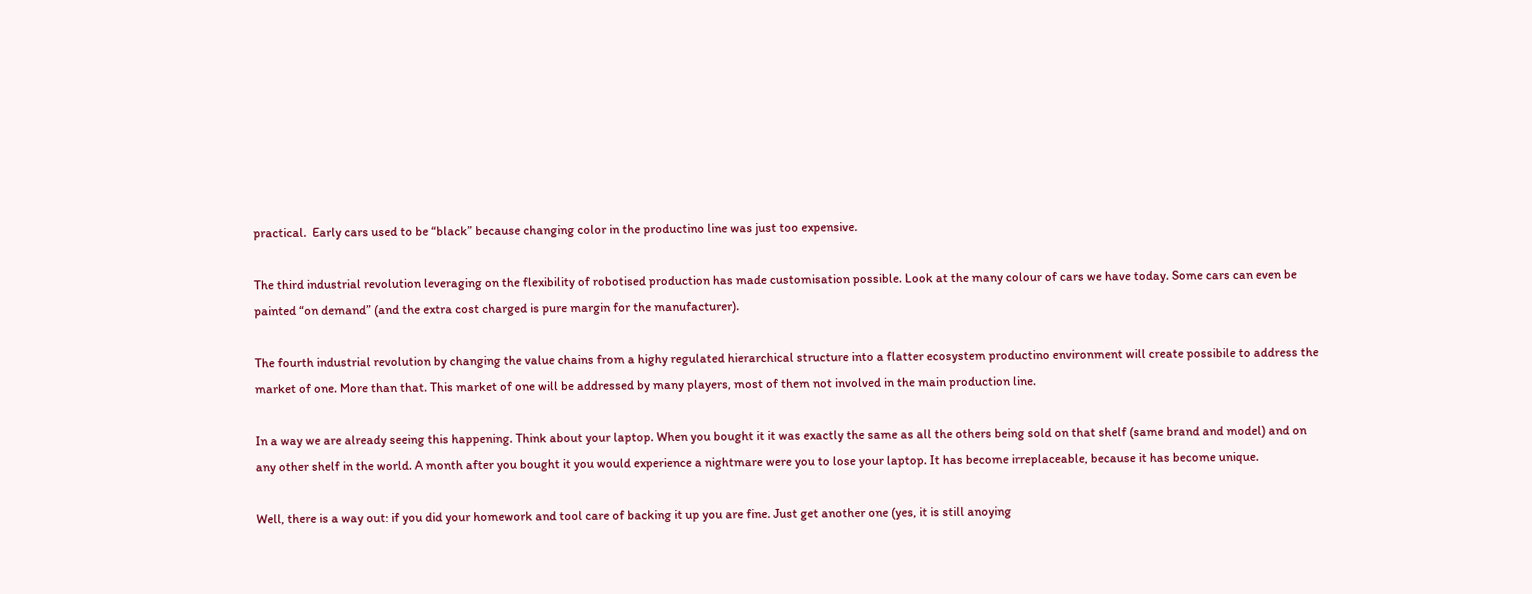practical.  Early cars used to be “black” because changing color in the productino line was just too expensive.

The third industrial revolution leveraging on the flexibility of robotised production has made customisation possible. Look at the many colour of cars we have today. Some cars can even be painted “on demand” (and the extra cost charged is pure margin for the manufacturer).

The fourth industrial revolution by changing the value chains from a highy regulated hierarchical structure into a flatter ecosystem productino environment will create possibile to address the market of one. More than that. This market of one will be addressed by many players, most of them not involved in the main production line.

In a way we are already seeing this happening. Think about your laptop. When you bought it it was exactly the same as all the others being sold on that shelf (same brand and model) and on any other shelf in the world. A month after you bought it you would experience a nightmare were you to lose your laptop. It has become irreplaceable, because it has become unique.

Well, there is a way out: if you did your homework and tool care of backing it up you are fine. Just get another one (yes, it is still anoying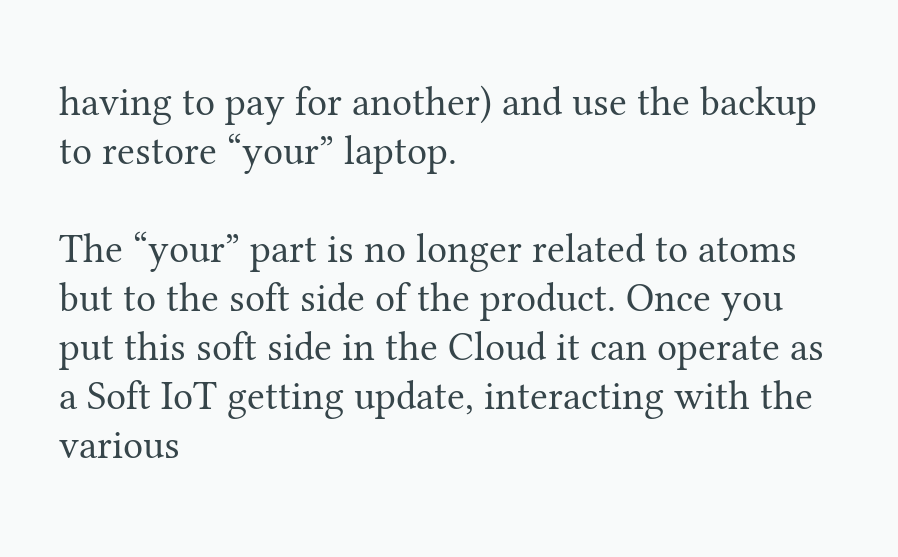having to pay for another) and use the backup to restore “your” laptop.

The “your” part is no longer related to atoms but to the soft side of the product. Once you put this soft side in the Cloud it can operate as a Soft IoT getting update, interacting with the various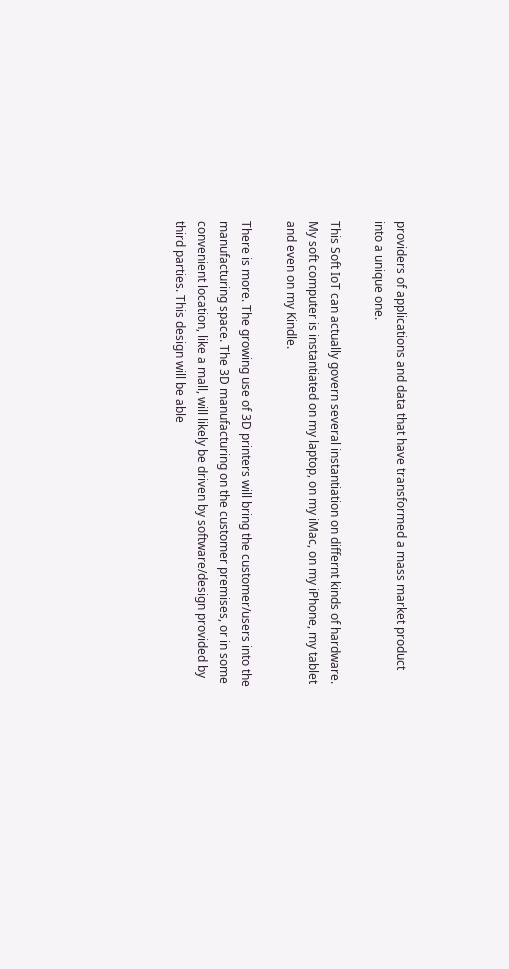providers of applications and data that have transformed a mass market product into a unique one.

This Soft IoT can actually govern several instantiation on differnt kinds of hardware. My soft computer is instantiated on my laptop, on my iMac, on my iPhone, my tablet and even on my Kindle.

There is more. The growing use of 3D printers will bring the customer/users into the manufacturing space. The 3D manufacturing on the customer premises, or in some convenient location, like a mall, will likely be driven by software/design provided by third parties. This design will be able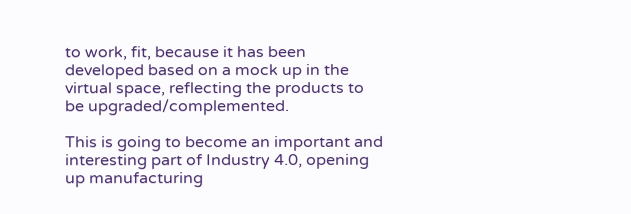to work, fit, because it has been developed based on a mock up in the virtual space, reflecting the products to be upgraded/complemented.

This is going to become an important and interesting part of Industry 4.0, opening up manufacturing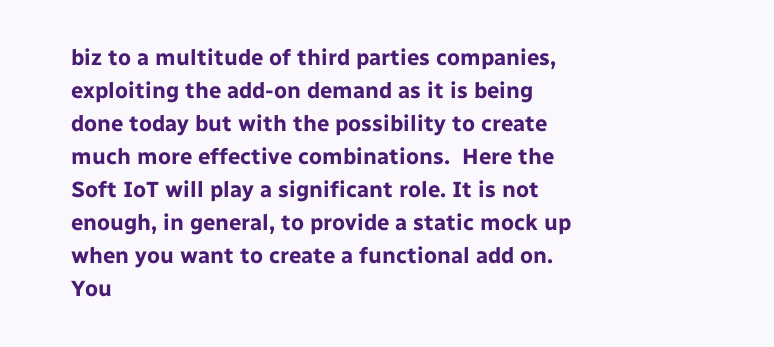biz to a multitude of third parties companies, exploiting the add-on demand as it is being done today but with the possibility to create much more effective combinations.  Here the Soft IoT will play a significant role. It is not enough, in general, to provide a static mock up when you want to create a functional add on. You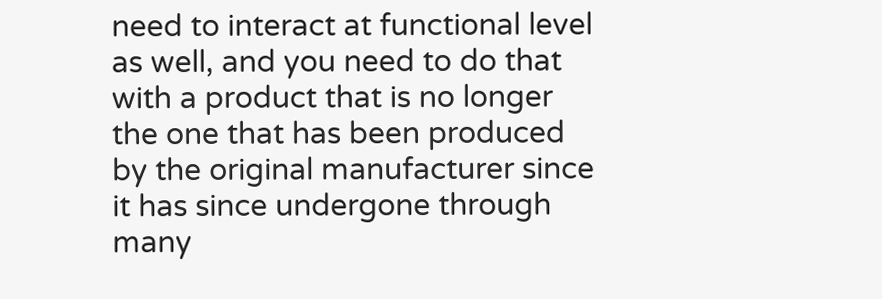need to interact at functional level as well, and you need to do that with a product that is no longer the one that has been produced by the original manufacturer since it has since undergone through many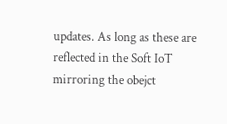updates. As long as these are reflected in the Soft IoT mirroring the obejct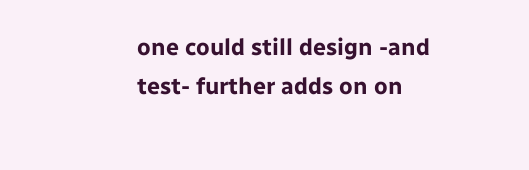one could still design -and test- further adds on on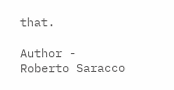that.

Author - Roberto Saracco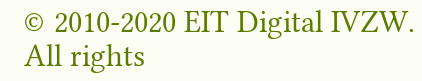© 2010-2020 EIT Digital IVZW. All rights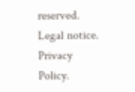reserved. Legal notice. Privacy Policy.